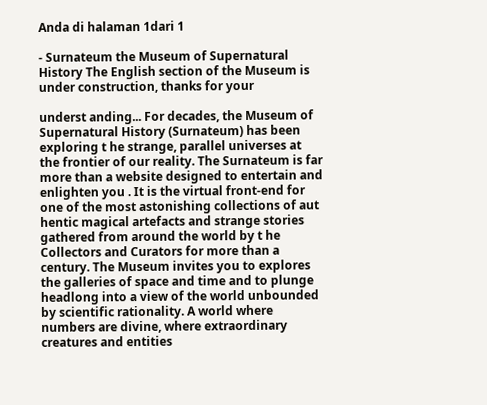Anda di halaman 1dari 1

- Surnateum the Museum of Supernatural History The English section of the Museum is under construction, thanks for your

underst anding... For decades, the Museum of Supernatural History (Surnateum) has been exploring t he strange, parallel universes at the frontier of our reality. The Surnateum is far more than a website designed to entertain and enlighten you . It is the virtual front-end for one of the most astonishing collections of aut hentic magical artefacts and strange stories gathered from around the world by t he Collectors and Curators for more than a century. The Museum invites you to explores the galleries of space and time and to plunge headlong into a view of the world unbounded by scientific rationality. A world where numbers are divine, where extraordinary creatures and entities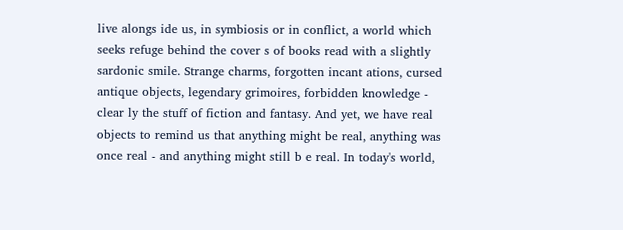live alongs ide us, in symbiosis or in conflict, a world which seeks refuge behind the cover s of books read with a slightly sardonic smile. Strange charms, forgotten incant ations, cursed antique objects, legendary grimoires, forbidden knowledge - clear ly the stuff of fiction and fantasy. And yet, we have real objects to remind us that anything might be real, anything was once real - and anything might still b e real. In today's world,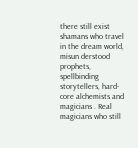there still exist shamans who travel in the dream world, misun derstood prophets, spellbinding storytellers, hard-core alchemists and magicians . Real magicians who still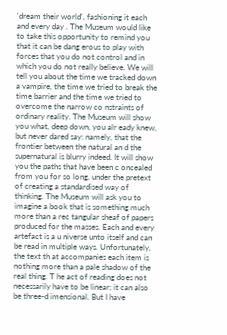'dream their world', fashioning it each and every day . The Museum would like to take this opportunity to remind you that it can be dang erous to play with forces that you do not control and in which you do not really believe. We will tell you about the time we tracked down a vampire, the time we tried to break the time barrier and the time we tried to overcome the narrow co nstraints of ordinary reality. The Museum will show you what, deep down, you alr eady knew, but never dared say: namely, that the frontier between the natural an d the supernatural is blurry indeed. It will show you the paths that have been c oncealed from you for so long, under the pretext of creating a standardised way of thinking. The Museum will ask you to imagine a book that is something much more than a rec tangular sheaf of papers produced for the masses. Each and every artefact is a u niverse unto itself and can be read in multiple ways. Unfortunately, the text th at accompanies each item is nothing more than a pale shadow of the real thing. T he act of reading does not necessarily have to be linear; it can also be three-d imensional. But I have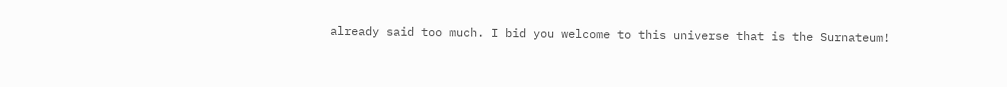already said too much. I bid you welcome to this universe that is the Surnateum!